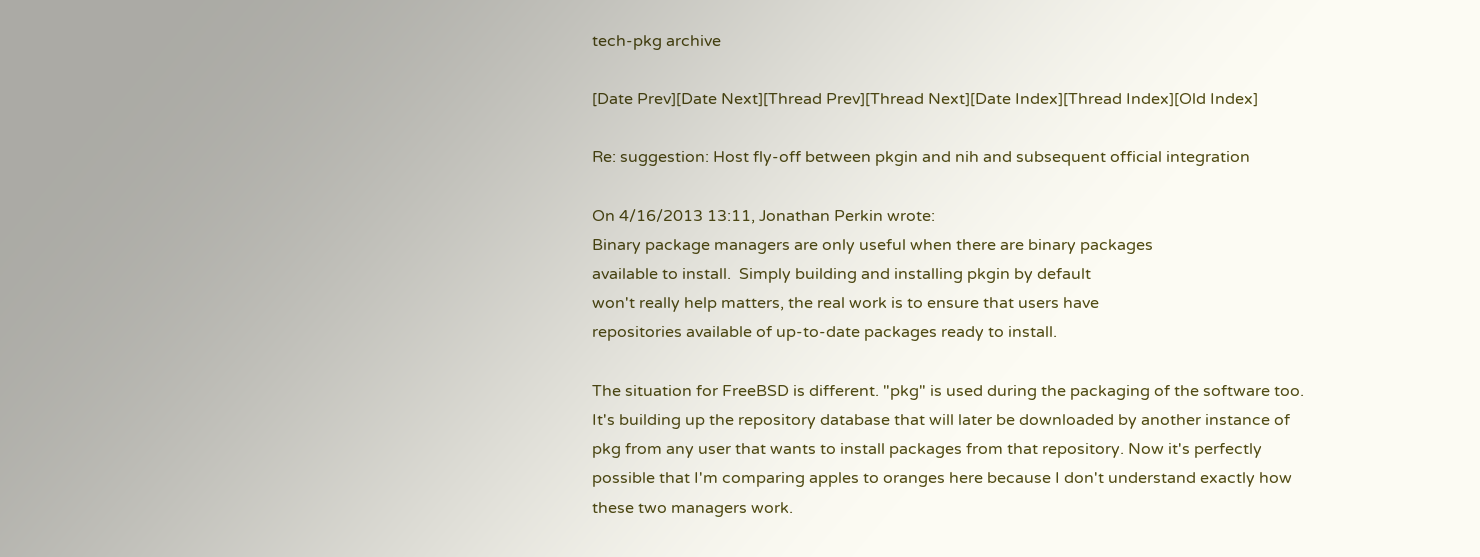tech-pkg archive

[Date Prev][Date Next][Thread Prev][Thread Next][Date Index][Thread Index][Old Index]

Re: suggestion: Host fly-off between pkgin and nih and subsequent official integration

On 4/16/2013 13:11, Jonathan Perkin wrote:
Binary package managers are only useful when there are binary packages
available to install.  Simply building and installing pkgin by default
won't really help matters, the real work is to ensure that users have
repositories available of up-to-date packages ready to install.

The situation for FreeBSD is different. "pkg" is used during the packaging of the software too. It's building up the repository database that will later be downloaded by another instance of pkg from any user that wants to install packages from that repository. Now it's perfectly possible that I'm comparing apples to oranges here because I don't understand exactly how these two managers work.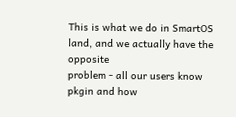This is what we do in SmartOS land, and we actually have the opposite
problem - all our users know pkgin and how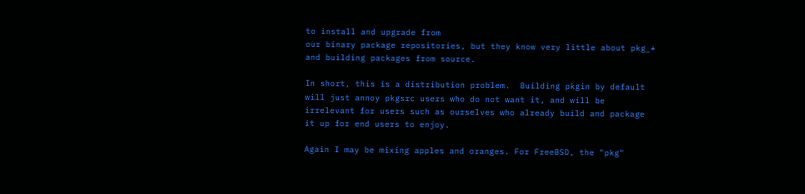to install and upgrade from
our binary package repositories, but they know very little about pkg_*
and building packages from source.

In short, this is a distribution problem.  Building pkgin by default
will just annoy pkgsrc users who do not want it, and will be
irrelevant for users such as ourselves who already build and package
it up for end users to enjoy.

Again I may be mixing apples and oranges. For FreeBSD, the "pkg"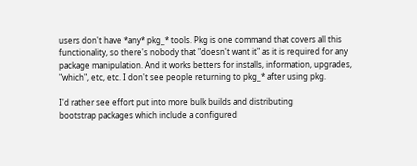users don't have *any* pkg_* tools. Pkg is one command that covers all this functionality, so there's nobody that "doesn't want it" as it is required for any package manipulation. And it works betters for installs, information, upgrades, "which", etc, etc. I don't see people returning to pkg_* after using pkg.

I'd rather see effort put into more bulk builds and distributing
bootstrap packages which include a configured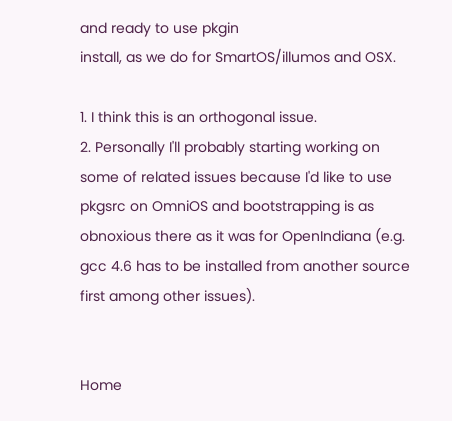and ready to use pkgin
install, as we do for SmartOS/illumos and OSX.

1. I think this is an orthogonal issue.
2. Personally I'll probably starting working on some of related issues because I'd like to use pkgsrc on OmniOS and bootstrapping is as obnoxious there as it was for OpenIndiana (e.g. gcc 4.6 has to be installed from another source first among other issues).


Home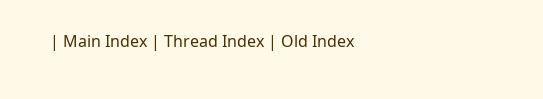| Main Index | Thread Index | Old Index